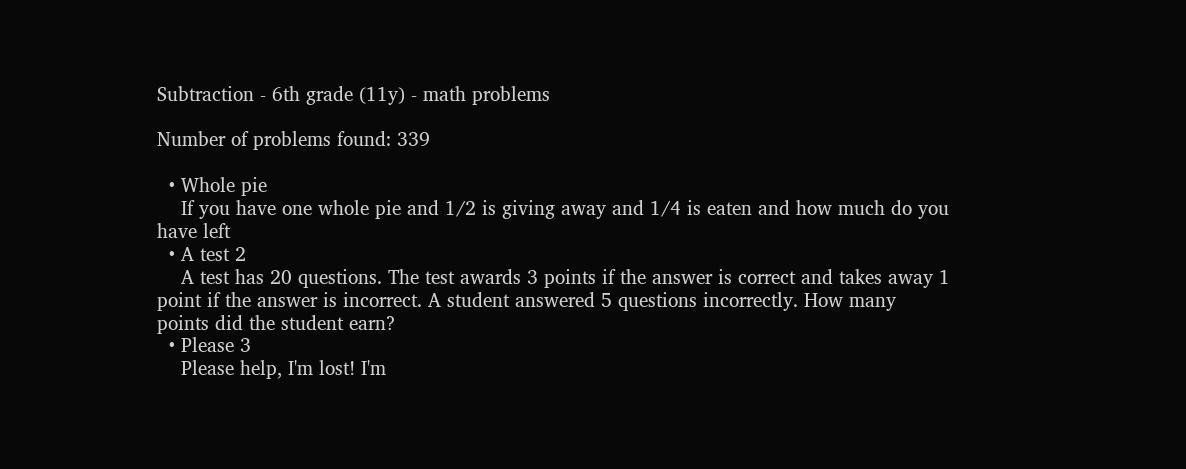Subtraction - 6th grade (11y) - math problems

Number of problems found: 339

  • Whole pie
    If you have one whole pie and 1/2 is giving away and 1/4 is eaten and how much do you have left
  • A test 2
    A test has 20 questions. The test awards 3 points if the answer is correct and takes away 1 point if the answer is incorrect. A student answered 5 questions incorrectly. How many points did the student earn?
  • Please 3
    Please help, I'm lost! I'm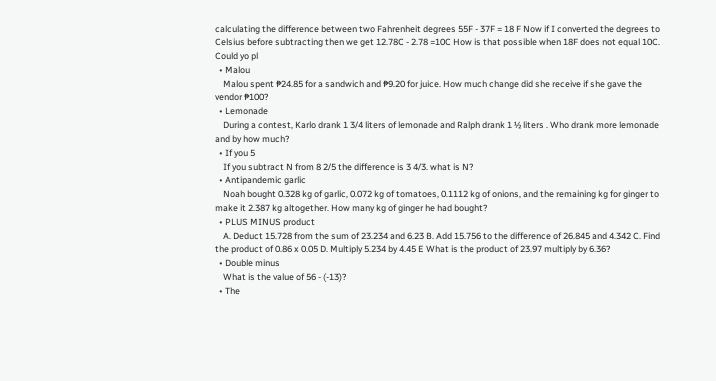calculating the difference between two Fahrenheit degrees 55F - 37F = 18 F Now if I converted the degrees to Celsius before subtracting then we get 12.78C - 2.78 =10C How is that possible when 18F does not equal 10C. Could yo pl
  • Malou
    Malou spent ₱24.85 for a sandwich and ₱9.20 for juice. How much change did she receive if she gave the vendor ₱100?
  • Lemonade
    During a contest, Karlo drank 1 3/4 liters of lemonade and Ralph drank 1 ½ liters . Who drank more lemonade and by how much?
  • If you 5
    If you subtract N from 8 2/5 the difference is 3 4/3. what is N?
  • Antipandemic garlic
    Noah bought 0.328 kg of garlic, 0.072 kg of tomatoes, 0.1112 kg of onions, and the remaining kg for ginger to make it 2.387 kg altogether. How many kg of ginger he had bought?
  • PLUS MINUS product
    A. Deduct 15.728 from the sum of 23.234 and 6.23 B. Add 15.756 to the difference of 26.845 and 4.342 C. Find the product of 0.86 x 0.05 D. Multiply 5.234 by 4.45 E What is the product of 23.97 multiply by 6.36?
  • Double minus
    What is the value of 56 - (-13)?
  • The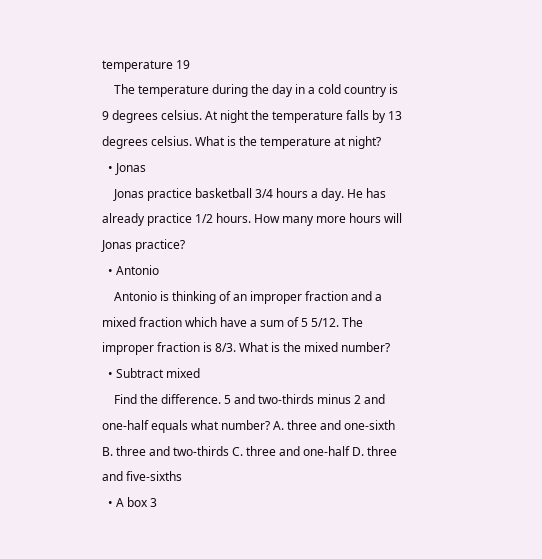temperature 19
    The temperature during the day in a cold country is 9 degrees celsius. At night the temperature falls by 13 degrees celsius. What is the temperature at night?
  • Jonas
    Jonas practice basketball 3/4 hours a day. He has already practice 1/2 hours. How many more hours will Jonas practice?
  • Antonio
    Antonio is thinking of an improper fraction and a mixed fraction which have a sum of 5 5/12. The improper fraction is 8/3. What is the mixed number?
  • Subtract mixed
    Find the difference. 5 and two-thirds minus 2 and one-half equals what number? A. three and one-sixth B. three and two-thirds C. three and one-half D. three and five-sixths
  • A box 3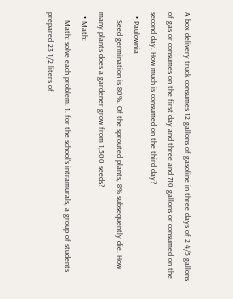A box delivery truck consumes 12 gallons of gasoline in three days of 2 4/5 gallons of gas or consumes on the first day and three and 710 gallons or consumed on the second day. How much is consumed on the third day?
  • Paulownia
    Seed germination is 80%. Of the sprouted plants, 8% subsequently die. How many plants does a gardener grow from 1,500 seeds?
  • Math:
    Math: solve each problem. 1. for the school's intramurals, a group of students prepared 23 1/2 liters of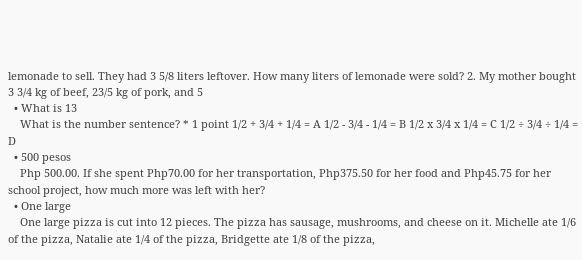lemonade to sell. They had 3 5/8 liters leftover. How many liters of lemonade were sold? 2. My mother bought 3 3/4 kg of beef, 23/5 kg of pork, and 5
  • What is 13
    What is the number sentence? * 1 point 1/2 + 3/4 + 1/4 = A 1/2 - 3/4 - 1/4 = B 1/2 x 3/4 x 1/4 = C 1/2 ÷ 3/4 ÷ 1/4 = D
  • 500 pesos
    Php 500.00. If she spent Php70.00 for her transportation, Php375.50 for her food and Php45.75 for her school project, how much more was left with her?
  • One large
    One large pizza is cut into 12 pieces. The pizza has sausage, mushrooms, and cheese on it. Michelle ate 1/6 of the pizza, Natalie ate 1/4 of the pizza, Bridgette ate 1/8 of the pizza,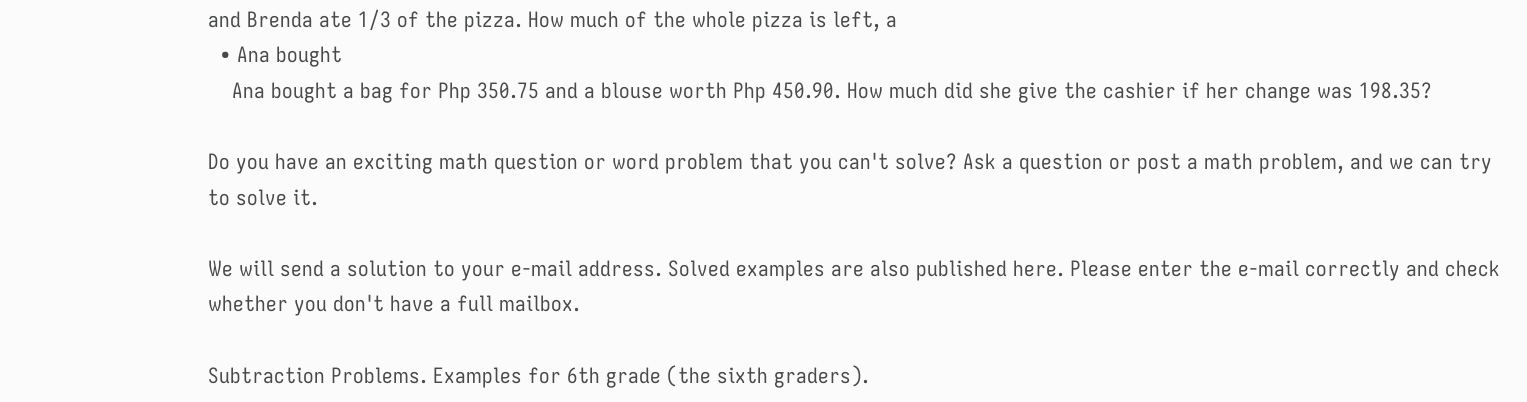and Brenda ate 1/3 of the pizza. How much of the whole pizza is left, a
  • Ana bought
    Ana bought a bag for Php 350.75 and a blouse worth Php 450.90. How much did she give the cashier if her change was 198.35?

Do you have an exciting math question or word problem that you can't solve? Ask a question or post a math problem, and we can try to solve it.

We will send a solution to your e-mail address. Solved examples are also published here. Please enter the e-mail correctly and check whether you don't have a full mailbox.

Subtraction Problems. Examples for 6th grade (the sixth graders).